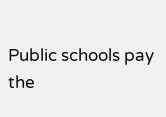Public schools pay the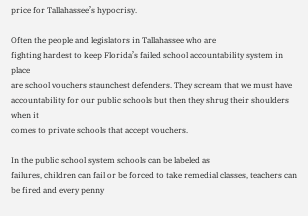price for Tallahassee’s hypocrisy.

Often the people and legislators in Tallahassee who are
fighting hardest to keep Florida’s failed school accountability system in place
are school vouchers staunchest defenders. They scream that we must have
accountability for our public schools but then they shrug their shoulders when it
comes to private schools that accept vouchers.

In the public school system schools can be labeled as
failures, children can fail or be forced to take remedial classes, teachers can
be fired and every penny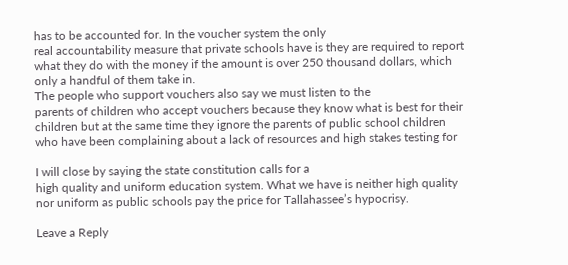has to be accounted for. In the voucher system the only
real accountability measure that private schools have is they are required to report
what they do with the money if the amount is over 250 thousand dollars, which
only a handful of them take in.
The people who support vouchers also say we must listen to the
parents of children who accept vouchers because they know what is best for their
children but at the same time they ignore the parents of public school children
who have been complaining about a lack of resources and high stakes testing for

I will close by saying the state constitution calls for a
high quality and uniform education system. What we have is neither high quality
nor uniform as public schools pay the price for Tallahassee’s hypocrisy.

Leave a Reply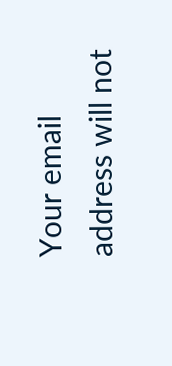Your email address will not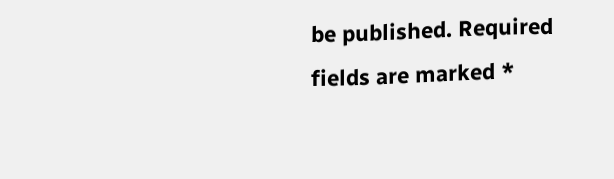be published. Required fields are marked *